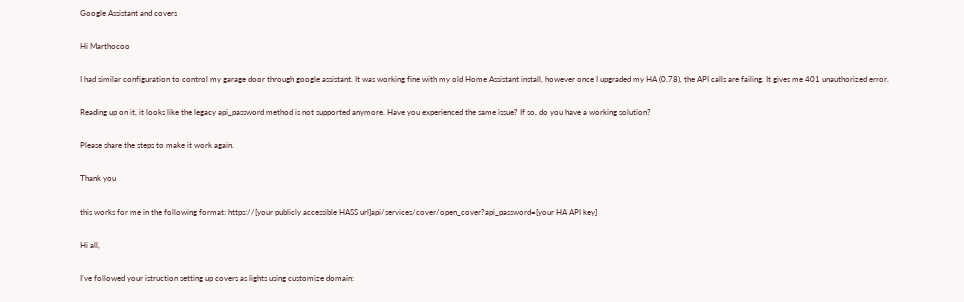Google Assistant and covers

Hi Marthocoo

I had similar configuration to control my garage door through google assistant. It was working fine with my old Home Assistant install, however once I upgraded my HA (0.78), the API calls are failing. It gives me 401 unauthorized error.

Reading up on it, it looks like the legacy api_password method is not supported anymore. Have you experienced the same issue? If so, do you have a working solution?

Please share the steps to make it work again.

Thank you

this works for me in the following format: https://[your publicly accessible HASS url]api/services/cover/open_cover?api_password=[your HA API key]

Hi all,

I’ve followed your istruction setting up covers as lights using customize domain: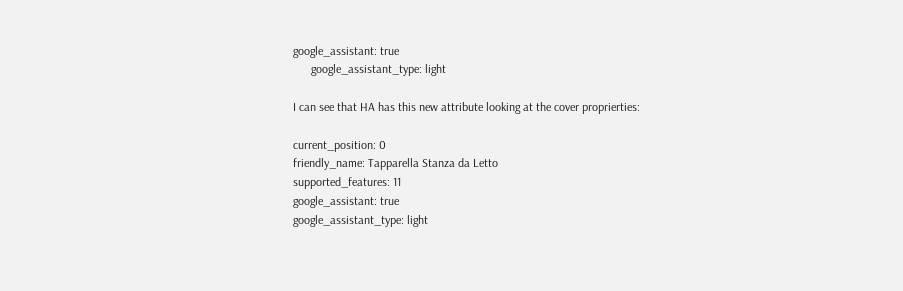google_assistant: true
      google_assistant_type: light

I can see that HA has this new attribute looking at the cover proprierties:

current_position: 0
friendly_name: Tapparella Stanza da Letto
supported_features: 11
google_assistant: true
google_assistant_type: light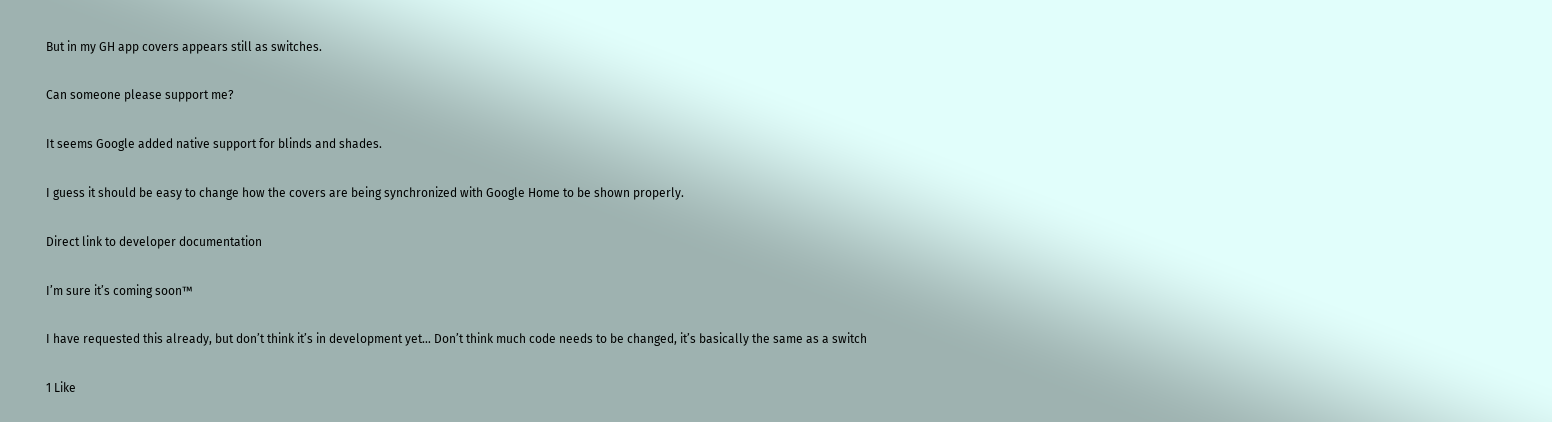But in my GH app covers appears still as switches.

Can someone please support me?

It seems Google added native support for blinds and shades.

I guess it should be easy to change how the covers are being synchronized with Google Home to be shown properly.

Direct link to developer documentation

I’m sure it’s coming soon™

I have requested this already, but don’t think it’s in development yet… Don’t think much code needs to be changed, it’s basically the same as a switch

1 Like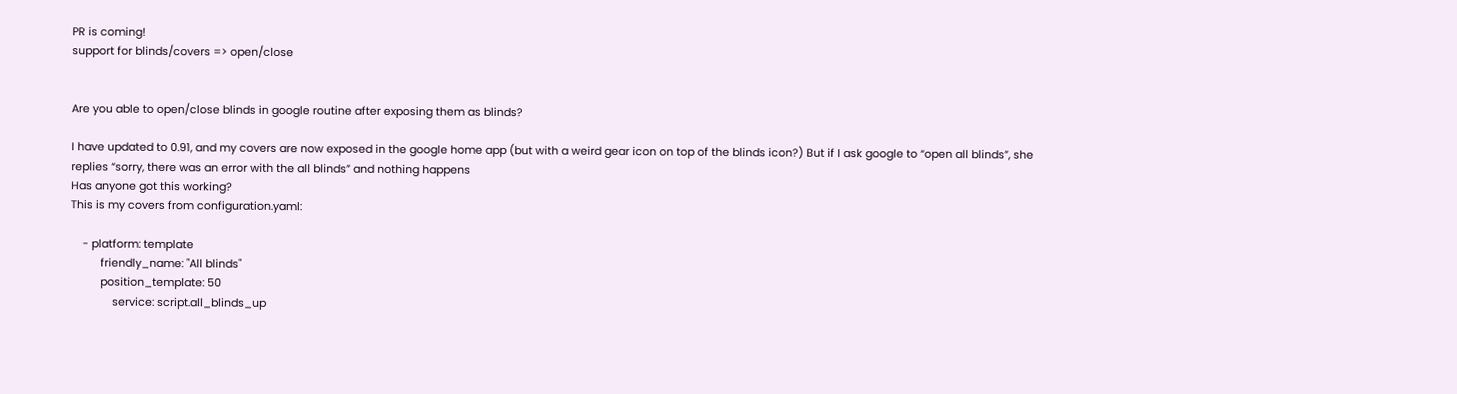PR is coming!
support for blinds/covers => open/close


Are you able to open/close blinds in google routine after exposing them as blinds?

I have updated to 0.91, and my covers are now exposed in the google home app (but with a weird gear icon on top of the blinds icon?) But if I ask google to “open all blinds”, she replies “sorry, there was an error with the all blinds” and nothing happens
Has anyone got this working?
This is my covers from configuration.yaml:

    - platform: template
          friendly_name: "All blinds"
          position_template: 50
              service: script.all_blinds_up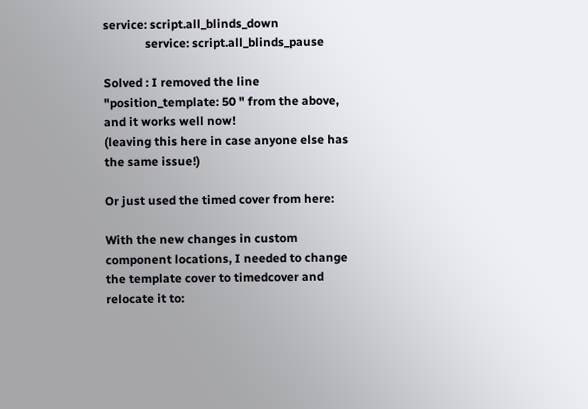service: script.all_blinds_down
              service: script.all_blinds_pause

Solved : I removed the line "position_template: 50 " from the above, and it works well now!
(leaving this here in case anyone else has the same issue!)

Or just used the timed cover from here:

With the new changes in custom component locations, I needed to change the template cover to timedcover and relocate it to: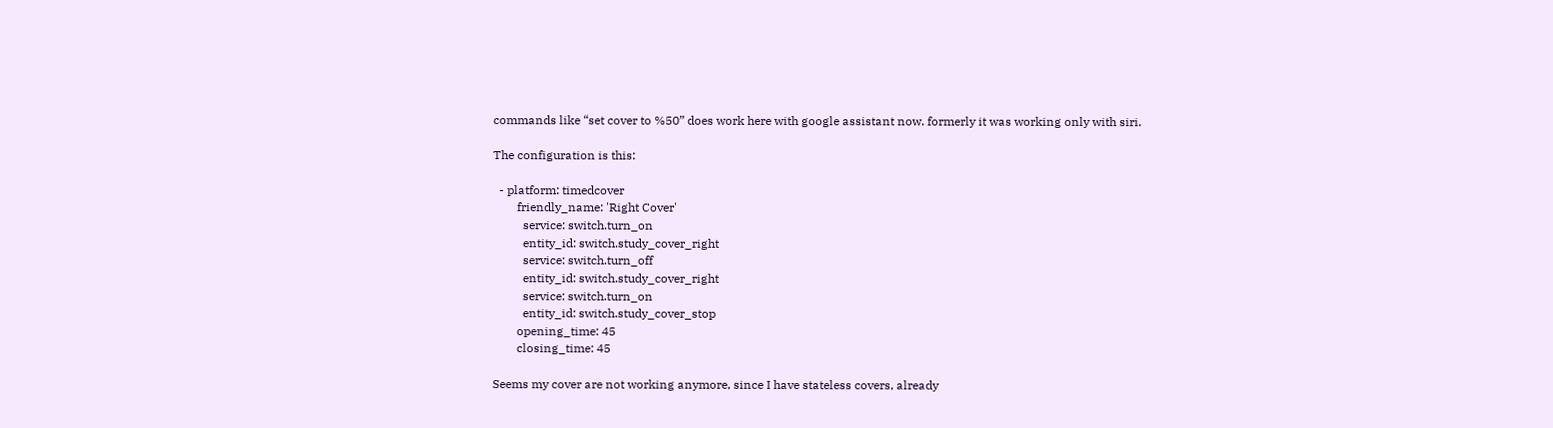commands like “set cover to %50” does work here with google assistant now. formerly it was working only with siri.

The configuration is this:

  - platform: timedcover
        friendly_name: 'Right Cover'
          service: switch.turn_on
          entity_id: switch.study_cover_right
          service: switch.turn_off
          entity_id: switch.study_cover_right
          service: switch.turn_on
          entity_id: switch.study_cover_stop
        opening_time: 45
        closing_time: 45

Seems my cover are not working anymore, since I have stateless covers, already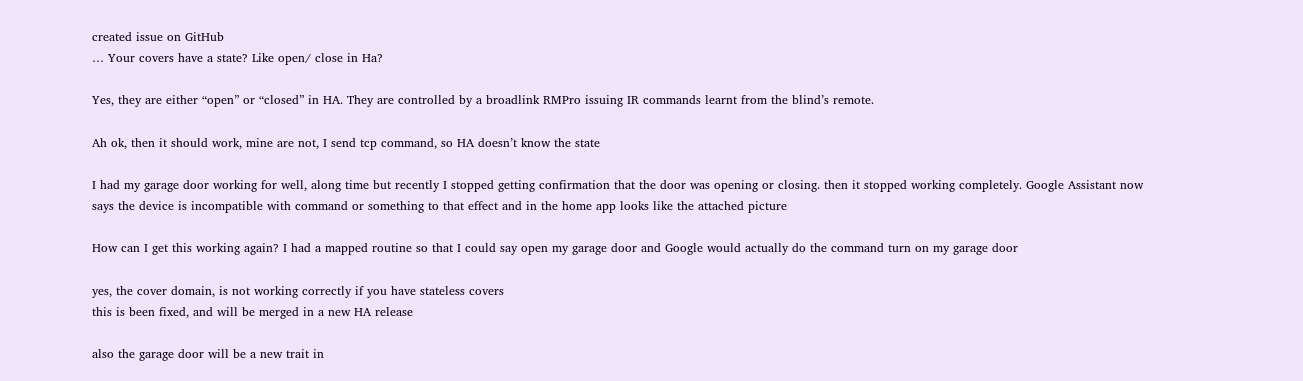created issue on GitHub
… Your covers have a state? Like open/ close in Ha?

Yes, they are either “open” or “closed” in HA. They are controlled by a broadlink RMPro issuing IR commands learnt from the blind’s remote.

Ah ok, then it should work, mine are not, I send tcp command, so HA doesn’t know the state

I had my garage door working for well, along time but recently I stopped getting confirmation that the door was opening or closing. then it stopped working completely. Google Assistant now says the device is incompatible with command or something to that effect and in the home app looks like the attached picture

How can I get this working again? I had a mapped routine so that I could say open my garage door and Google would actually do the command turn on my garage door

yes, the cover domain, is not working correctly if you have stateless covers
this is been fixed, and will be merged in a new HA release

also the garage door will be a new trait in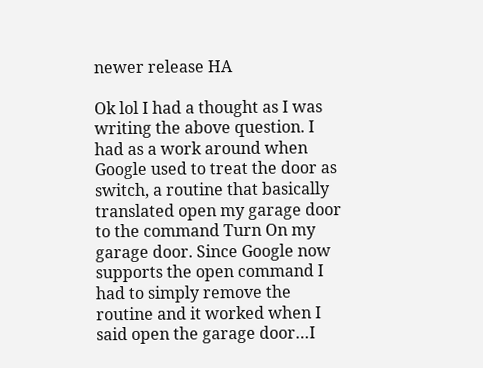newer release HA

Ok lol I had a thought as I was writing the above question. I had as a work around when Google used to treat the door as switch, a routine that basically translated open my garage door to the command Turn On my garage door. Since Google now supports the open command I had to simply remove the routine and it worked when I said open the garage door…I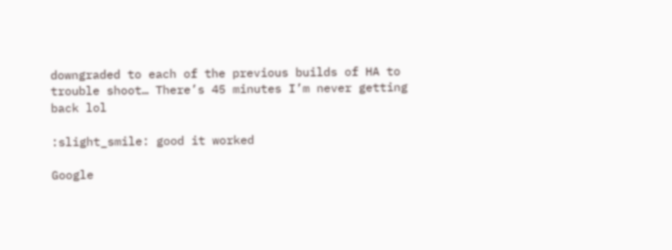downgraded to each of the previous builds of HA to trouble shoot… There’s 45 minutes I’m never getting back lol

:slight_smile: good it worked

Google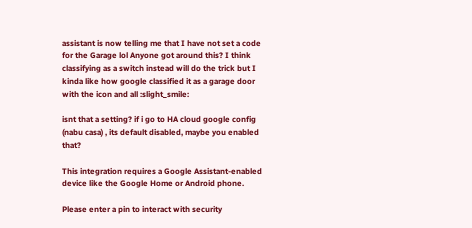assistant is now telling me that I have not set a code for the Garage lol Anyone got around this? I think classifying as a switch instead will do the trick but I kinda like how google classified it as a garage door with the icon and all :slight_smile:

isnt that a setting? if i go to HA cloud google config (nabu casa) , its default disabled, maybe you enabled that?

This integration requires a Google Assistant-enabled device like the Google Home or Android phone.

Please enter a pin to interact with security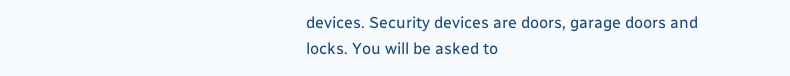devices. Security devices are doors, garage doors and locks. You will be asked to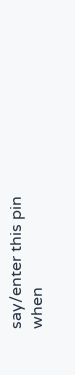say/enter this pin when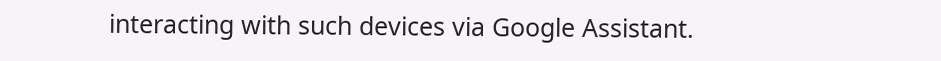interacting with such devices via Google Assistant.